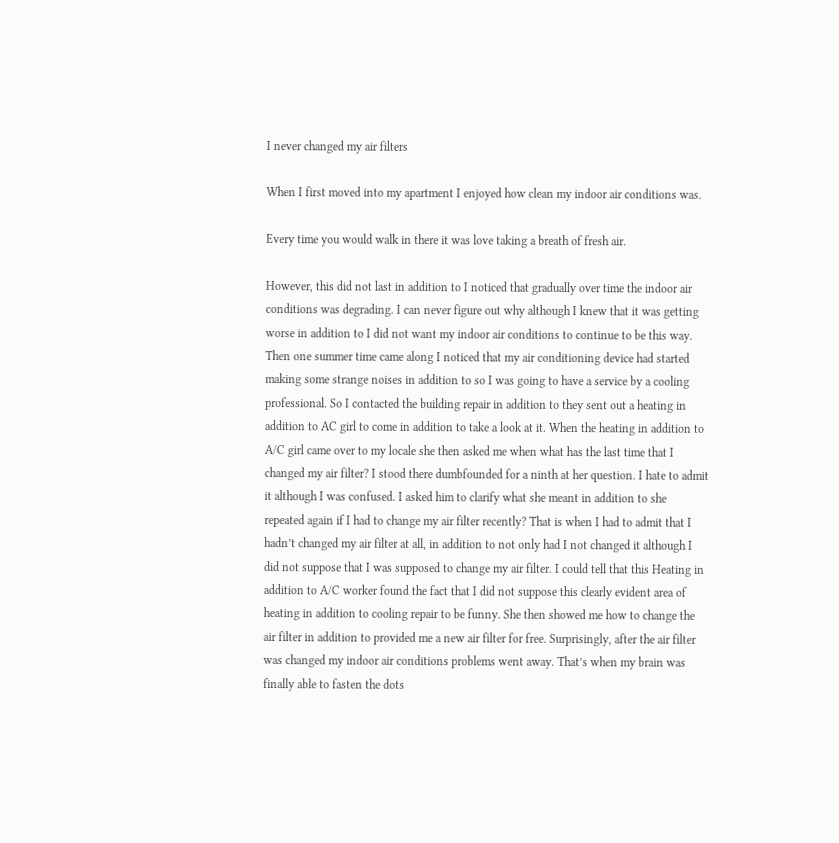I never changed my air filters

When I first moved into my apartment I enjoyed how clean my indoor air conditions was.

Every time you would walk in there it was love taking a breath of fresh air.

However, this did not last in addition to I noticed that gradually over time the indoor air conditions was degrading. I can never figure out why although I knew that it was getting worse in addition to I did not want my indoor air conditions to continue to be this way. Then one summer time came along I noticed that my air conditioning device had started making some strange noises in addition to so I was going to have a service by a cooling professional. So I contacted the building repair in addition to they sent out a heating in addition to AC girl to come in addition to take a look at it. When the heating in addition to A/C girl came over to my locale she then asked me when what has the last time that I changed my air filter? I stood there dumbfounded for a ninth at her question. I hate to admit it although I was confused. I asked him to clarify what she meant in addition to she repeated again if I had to change my air filter recently? That is when I had to admit that I hadn’t changed my air filter at all, in addition to not only had I not changed it although I did not suppose that I was supposed to change my air filter. I could tell that this Heating in addition to A/C worker found the fact that I did not suppose this clearly evident area of heating in addition to cooling repair to be funny. She then showed me how to change the air filter in addition to provided me a new air filter for free. Surprisingly, after the air filter was changed my indoor air conditions problems went away. That’s when my brain was finally able to fasten the dots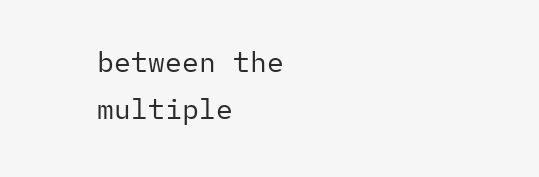between the multiple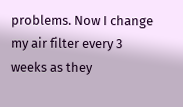problems. Now I change my air filter every 3 weeks as they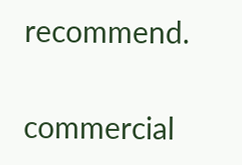recommend.

commercial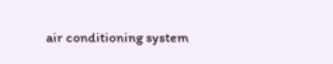air conditioning system